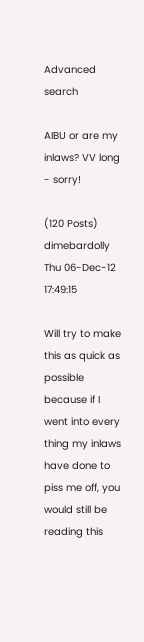Advanced search

AIBU or are my inlaws? VV long - sorry!

(120 Posts)
dimebardolly Thu 06-Dec-12 17:49:15

Will try to make this as quick as possible because if I went into every thing my inlaws have done to piss me off, you would still be reading this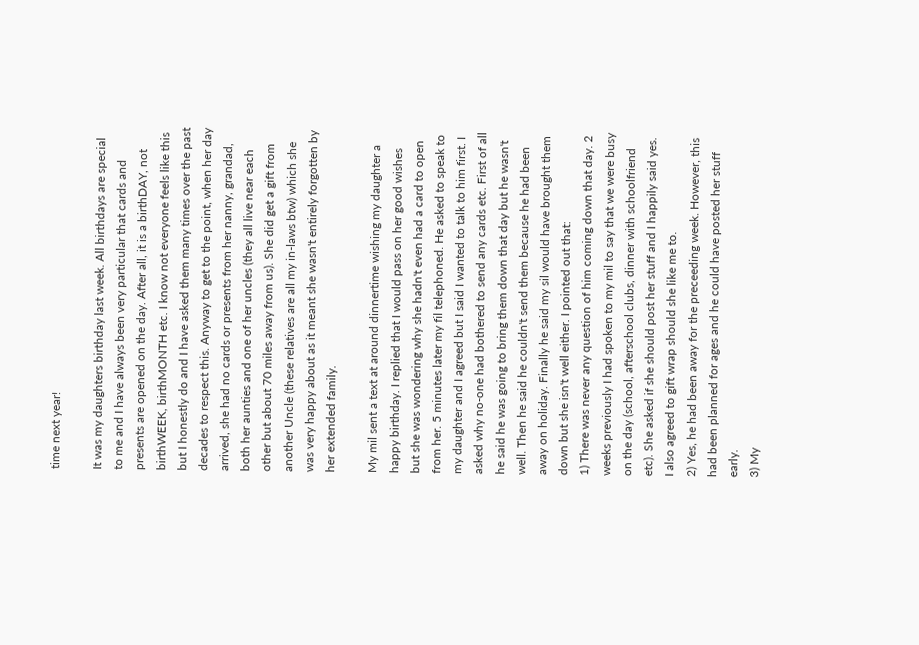time next year!

It was my daughters birthday last week. All birthdays are special to me and I have always been very particular that cards and presents are opened on the day. After all, it is a birthDAY, not birthWEEK, birthMONTH etc. I know not everyone feels like this but I honestly do and I have asked them many times over the past decades to respect this. Anyway to get to the point, when her day arrived, she had no cards or presents from her nanny, grandad, both her aunties and one of her uncles (they all live near each other but about 70 miles away from us). She did get a gift from another Uncle (these relatives are all my in-laws btw) which she was very happy about as it meant she wasn't entirely forgotten by her extended family.

My mil sent a text at around dinnertime wishing my daughter a happy birthday. I replied that I would pass on her good wishes but she was wondering why she hadn't even had a card to open from her. 5 minutes later my fil telephoned. He asked to speak to my daughter and I agreed but I said I wanted to talk to him first. I asked why no-one had bothered to send any cards etc. First of all he said he was going to bring them down that day but he wasn't well. Then he said he couldn't send them because he had been away on holiday. Finally he said my sil would have brought them down but she isn't well either. I pointed out that:
1) There was never any question of him coming down that day. 2 weeks previously I had spoken to my mil to say that we were busy on the day (school, afterschool clubs, dinner with schoolfriend etc). She asked if she should post her stuff and I happily said yes. I also agreed to gift wrap should she like me to.
2) Yes, he had been away for the preceeding week. However, this had been planned for ages and he could have posted her stuff early.
3) My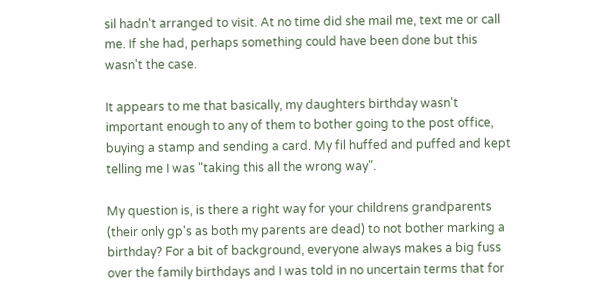sil hadn't arranged to visit. At no time did she mail me, text me or call me. If she had, perhaps something could have been done but this wasn't the case.

It appears to me that basically, my daughters birthday wasn't important enough to any of them to bother going to the post office, buying a stamp and sending a card. My fil huffed and puffed and kept telling me I was "taking this all the wrong way".

My question is, is there a right way for your childrens grandparents (their only gp's as both my parents are dead) to not bother marking a birthday? For a bit of background, everyone always makes a big fuss over the family birthdays and I was told in no uncertain terms that for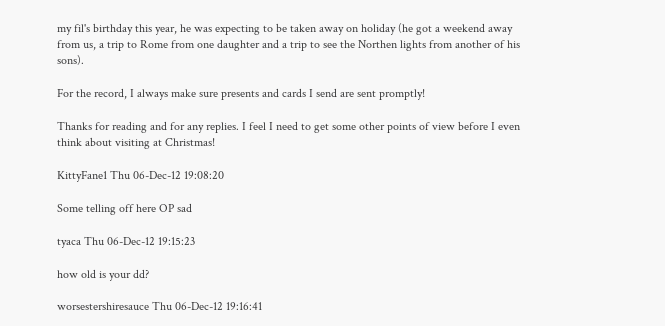my fil's birthday this year, he was expecting to be taken away on holiday (he got a weekend away from us, a trip to Rome from one daughter and a trip to see the Northen lights from another of his sons).

For the record, I always make sure presents and cards I send are sent promptly!

Thanks for reading and for any replies. I feel I need to get some other points of view before I even think about visiting at Christmas!

KittyFane1 Thu 06-Dec-12 19:08:20

Some telling off here OP sad

tyaca Thu 06-Dec-12 19:15:23

how old is your dd?

worsestershiresauce Thu 06-Dec-12 19:16:41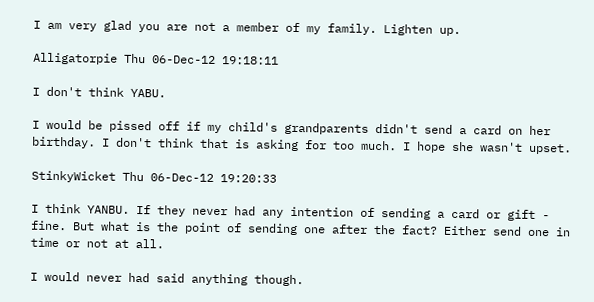I am very glad you are not a member of my family. Lighten up.

Alligatorpie Thu 06-Dec-12 19:18:11

I don't think YABU.

I would be pissed off if my child's grandparents didn't send a card on her birthday. I don't think that is asking for too much. I hope she wasn't upset.

StinkyWicket Thu 06-Dec-12 19:20:33

I think YANBU. If they never had any intention of sending a card or gift - fine. But what is the point of sending one after the fact? Either send one in time or not at all.

I would never had said anything though.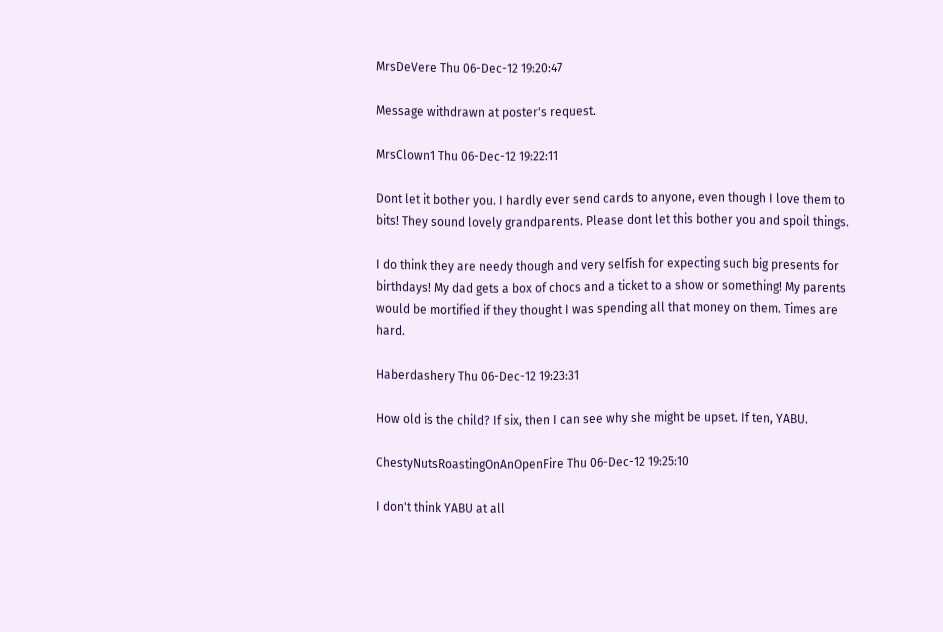MrsDeVere Thu 06-Dec-12 19:20:47

Message withdrawn at poster's request.

MrsClown1 Thu 06-Dec-12 19:22:11

Dont let it bother you. I hardly ever send cards to anyone, even though I love them to bits! They sound lovely grandparents. Please dont let this bother you and spoil things.

I do think they are needy though and very selfish for expecting such big presents for birthdays! My dad gets a box of chocs and a ticket to a show or something! My parents would be mortified if they thought I was spending all that money on them. Times are hard.

Haberdashery Thu 06-Dec-12 19:23:31

How old is the child? If six, then I can see why she might be upset. If ten, YABU.

ChestyNutsRoastingOnAnOpenFire Thu 06-Dec-12 19:25:10

I don't think YABU at all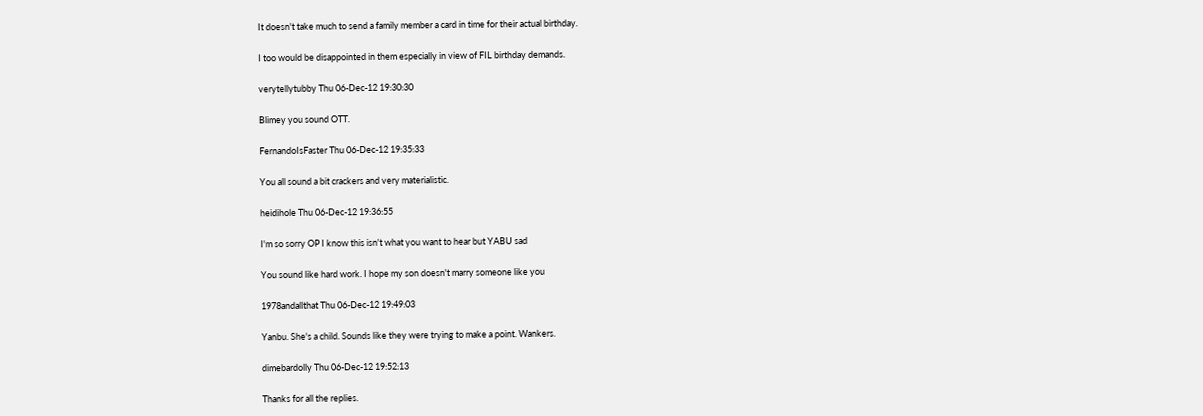It doesn't take much to send a family member a card in time for their actual birthday.

I too would be disappointed in them especially in view of FIL birthday demands.

verytellytubby Thu 06-Dec-12 19:30:30

Blimey you sound OTT.

FernandoIsFaster Thu 06-Dec-12 19:35:33

You all sound a bit crackers and very materialistic.

heidihole Thu 06-Dec-12 19:36:55

I'm so sorry OP I know this isn't what you want to hear but YABU sad

You sound like hard work. I hope my son doesn't marry someone like you

1978andallthat Thu 06-Dec-12 19:49:03

Yanbu. She's a child. Sounds like they were trying to make a point. Wankers.

dimebardolly Thu 06-Dec-12 19:52:13

Thanks for all the replies.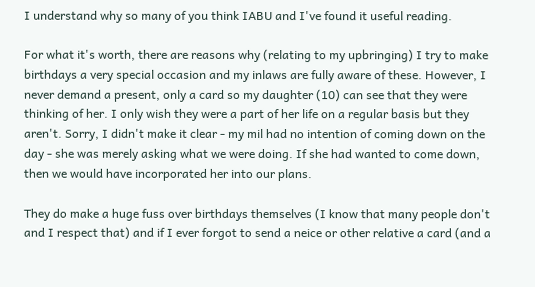I understand why so many of you think IABU and I've found it useful reading.

For what it's worth, there are reasons why (relating to my upbringing) I try to make birthdays a very special occasion and my inlaws are fully aware of these. However, I never demand a present, only a card so my daughter (10) can see that they were thinking of her. I only wish they were a part of her life on a regular basis but they aren't. Sorry, I didn't make it clear - my mil had no intention of coming down on the day - she was merely asking what we were doing. If she had wanted to come down, then we would have incorporated her into our plans.

They do make a huge fuss over birthdays themselves (I know that many people don't and I respect that) and if I ever forgot to send a neice or other relative a card (and a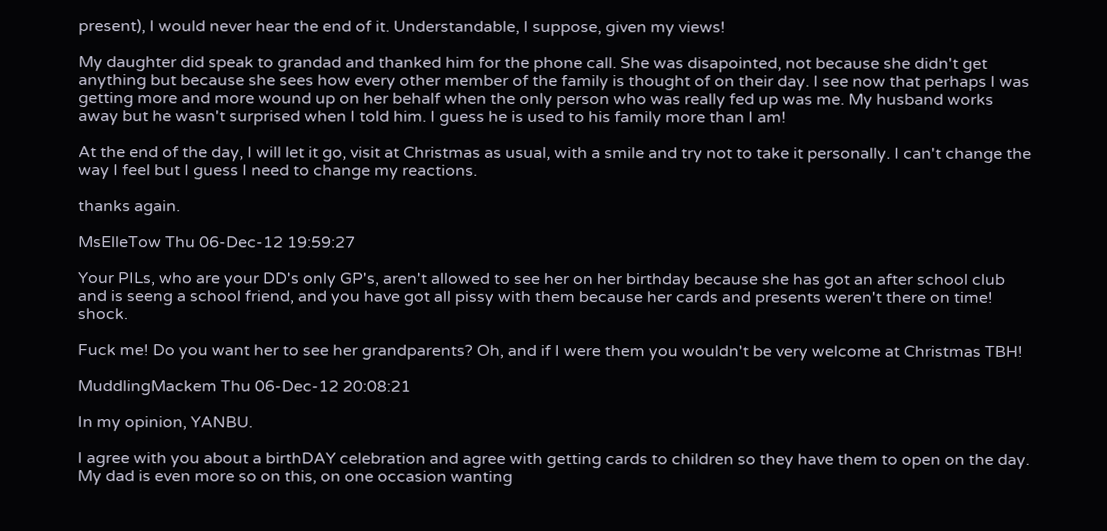present), I would never hear the end of it. Understandable, I suppose, given my views!

My daughter did speak to grandad and thanked him for the phone call. She was disapointed, not because she didn't get anything but because she sees how every other member of the family is thought of on their day. I see now that perhaps I was getting more and more wound up on her behalf when the only person who was really fed up was me. My husband works away but he wasn't surprised when I told him. I guess he is used to his family more than I am!

At the end of the day, I will let it go, visit at Christmas as usual, with a smile and try not to take it personally. I can't change the way I feel but I guess I need to change my reactions.

thanks again.

MsElleTow Thu 06-Dec-12 19:59:27

Your PILs, who are your DD's only GP's, aren't allowed to see her on her birthday because she has got an after school club and is seeng a school friend, and you have got all pissy with them because her cards and presents weren't there on time! shock.

Fuck me! Do you want her to see her grandparents? Oh, and if I were them you wouldn't be very welcome at Christmas TBH!

MuddlingMackem Thu 06-Dec-12 20:08:21

In my opinion, YANBU.

I agree with you about a birthDAY celebration and agree with getting cards to children so they have them to open on the day. My dad is even more so on this, on one occasion wanting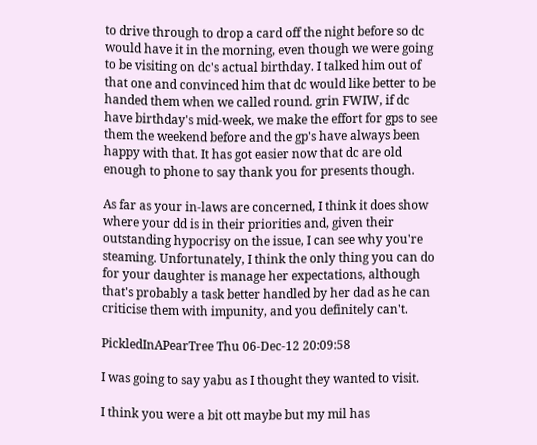to drive through to drop a card off the night before so dc would have it in the morning, even though we were going to be visiting on dc's actual birthday. I talked him out of that one and convinced him that dc would like better to be handed them when we called round. grin FWIW, if dc have birthday's mid-week, we make the effort for gps to see them the weekend before and the gp's have always been happy with that. It has got easier now that dc are old enough to phone to say thank you for presents though.

As far as your in-laws are concerned, I think it does show where your dd is in their priorities and, given their outstanding hypocrisy on the issue, I can see why you're steaming. Unfortunately, I think the only thing you can do for your daughter is manage her expectations, although that's probably a task better handled by her dad as he can criticise them with impunity, and you definitely can't.

PickledInAPearTree Thu 06-Dec-12 20:09:58

I was going to say yabu as I thought they wanted to visit.

I think you were a bit ott maybe but my mil has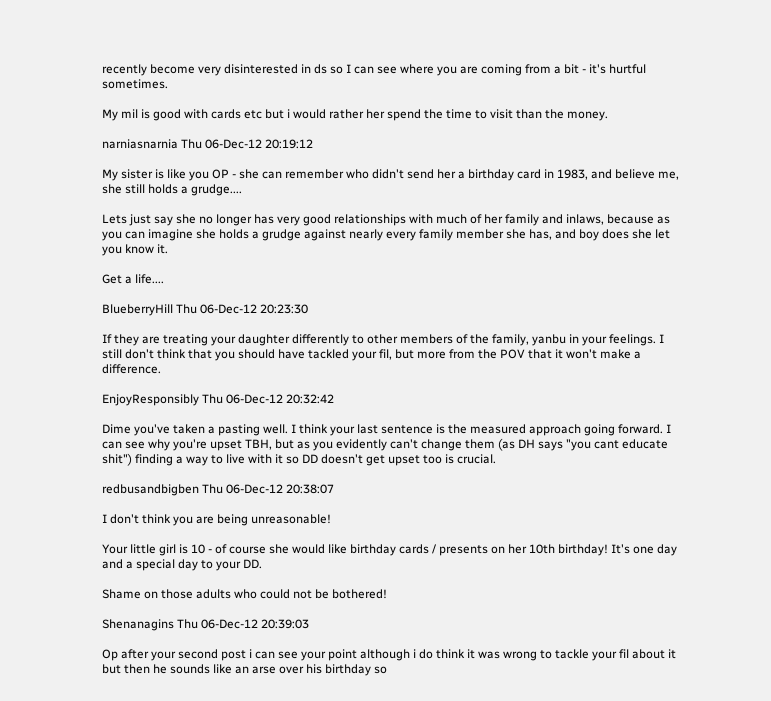recently become very disinterested in ds so I can see where you are coming from a bit - it's hurtful sometimes.

My mil is good with cards etc but i would rather her spend the time to visit than the money.

narniasnarnia Thu 06-Dec-12 20:19:12

My sister is like you OP - she can remember who didn't send her a birthday card in 1983, and believe me, she still holds a grudge....

Lets just say she no longer has very good relationships with much of her family and inlaws, because as you can imagine she holds a grudge against nearly every family member she has, and boy does she let you know it.

Get a life....

BlueberryHill Thu 06-Dec-12 20:23:30

If they are treating your daughter differently to other members of the family, yanbu in your feelings. I still don't think that you should have tackled your fil, but more from the POV that it won't make a difference.

EnjoyResponsibly Thu 06-Dec-12 20:32:42

Dime you've taken a pasting well. I think your last sentence is the measured approach going forward. I can see why you're upset TBH, but as you evidently can't change them (as DH says "you cant educate shit") finding a way to live with it so DD doesn't get upset too is crucial.

redbusandbigben Thu 06-Dec-12 20:38:07

I don't think you are being unreasonable!

Your little girl is 10 - of course she would like birthday cards / presents on her 10th birthday! It's one day and a special day to your DD.

Shame on those adults who could not be bothered!

Shenanagins Thu 06-Dec-12 20:39:03

Op after your second post i can see your point although i do think it was wrong to tackle your fil about it but then he sounds like an arse over his birthday so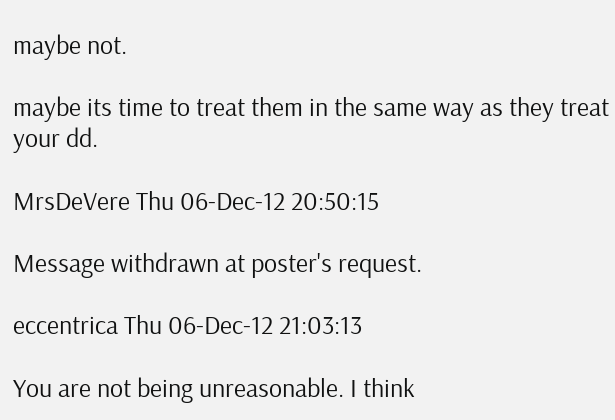maybe not.

maybe its time to treat them in the same way as they treat your dd.

MrsDeVere Thu 06-Dec-12 20:50:15

Message withdrawn at poster's request.

eccentrica Thu 06-Dec-12 21:03:13

You are not being unreasonable. I think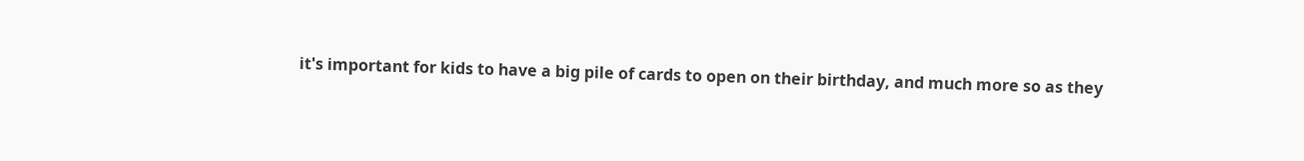it's important for kids to have a big pile of cards to open on their birthday, and much more so as they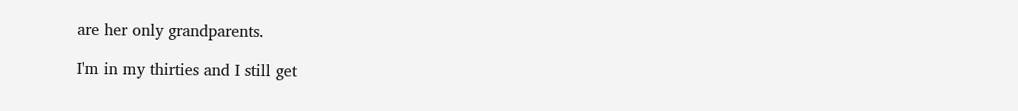are her only grandparents.

I'm in my thirties and I still get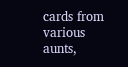cards from various aunts,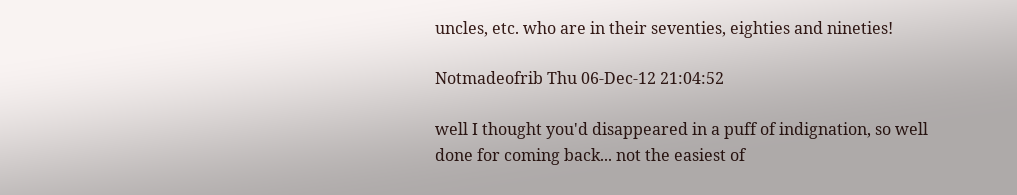uncles, etc. who are in their seventies, eighties and nineties!

Notmadeofrib Thu 06-Dec-12 21:04:52

well I thought you'd disappeared in a puff of indignation, so well done for coming back... not the easiest of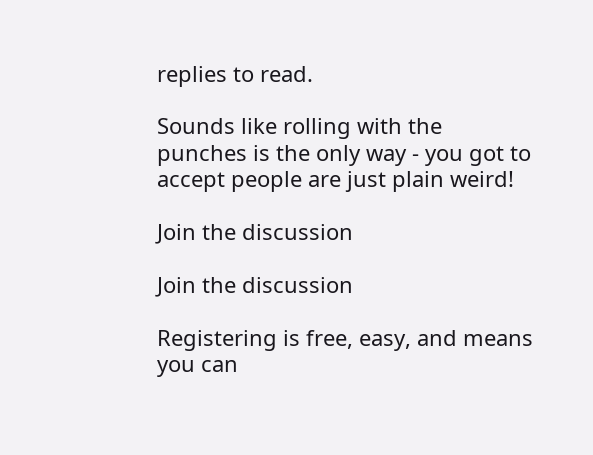replies to read.

Sounds like rolling with the punches is the only way - you got to accept people are just plain weird!

Join the discussion

Join the discussion

Registering is free, easy, and means you can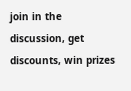join in the discussion, get discounts, win prizes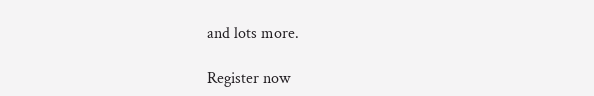and lots more.

Register now